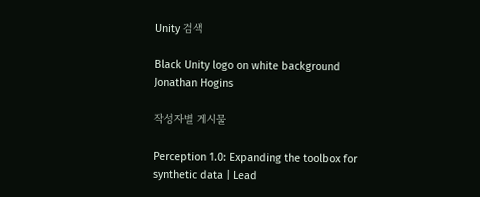Unity 검색

Black Unity logo on white background
Jonathan Hogins

작성자별 게시물

Perception 1.0: Expanding the toolbox for synthetic data | Lead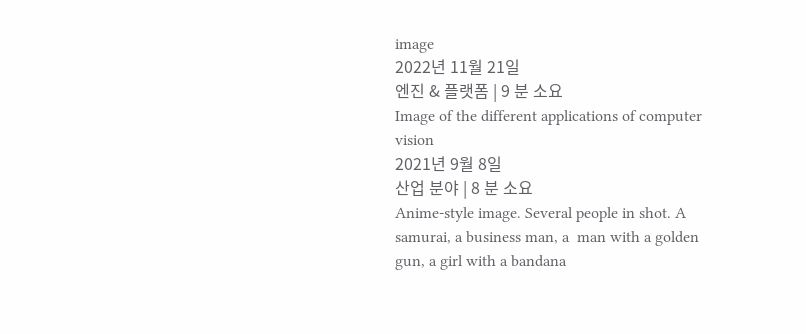image
2022년 11월 21일
엔진 & 플랫폼 | 9 분 소요
Image of the different applications of computer vision
2021년 9월 8일
산업 분야 | 8 분 소요
Anime-style image. Several people in shot. A samurai, a business man, a  man with a golden gun, a girl with a bandana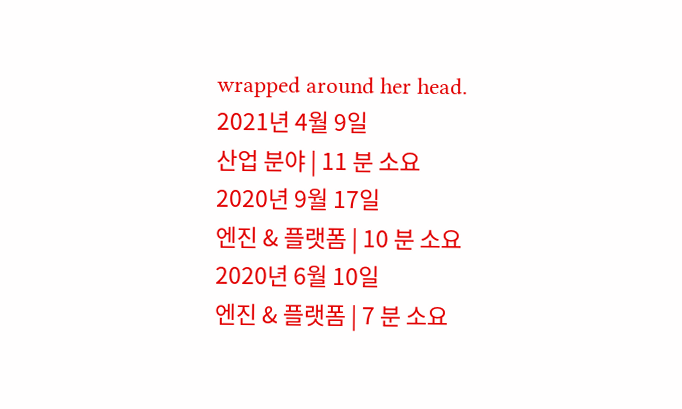wrapped around her head.
2021년 4월 9일
산업 분야 | 11 분 소요
2020년 9월 17일
엔진 & 플랫폼 | 10 분 소요
2020년 6월 10일
엔진 & 플랫폼 | 7 분 소요